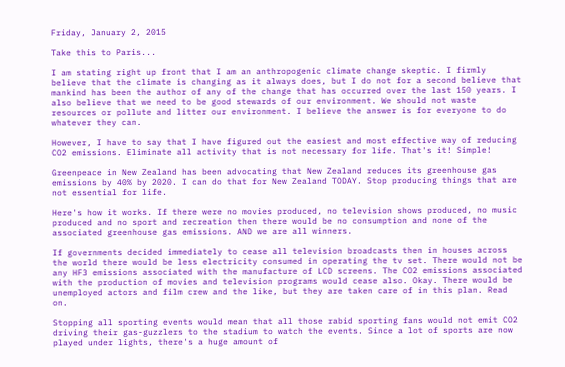Friday, January 2, 2015

Take this to Paris...

I am stating right up front that I am an anthropogenic climate change skeptic. I firmly believe that the climate is changing as it always does, but I do not for a second believe that mankind has been the author of any of the change that has occurred over the last 150 years. I also believe that we need to be good stewards of our environment. We should not waste resources or pollute and litter our environment. I believe the answer is for everyone to do whatever they can.

However, I have to say that I have figured out the easiest and most effective way of reducing CO2 emissions. Eliminate all activity that is not necessary for life. That's it! Simple!

Greenpeace in New Zealand has been advocating that New Zealand reduces its greenhouse gas emissions by 40% by 2020. I can do that for New Zealand TODAY. Stop producing things that are not essential for life.

Here's how it works. If there were no movies produced, no television shows produced, no music produced and no sport and recreation then there would be no consumption and none of the associated greenhouse gas emissions. AND we are all winners.

If governments decided immediately to cease all television broadcasts then in houses across the world there would be less electricity consumed in operating the tv set. There would not be any HF3 emissions associated with the manufacture of LCD screens. The CO2 emissions associated with the production of movies and television programs would cease also. Okay. There would be unemployed actors and film crew and the like, but they are taken care of in this plan. Read on.

Stopping all sporting events would mean that all those rabid sporting fans would not emit CO2 driving their gas-guzzlers to the stadium to watch the events. Since a lot of sports are now played under lights, there's a huge amount of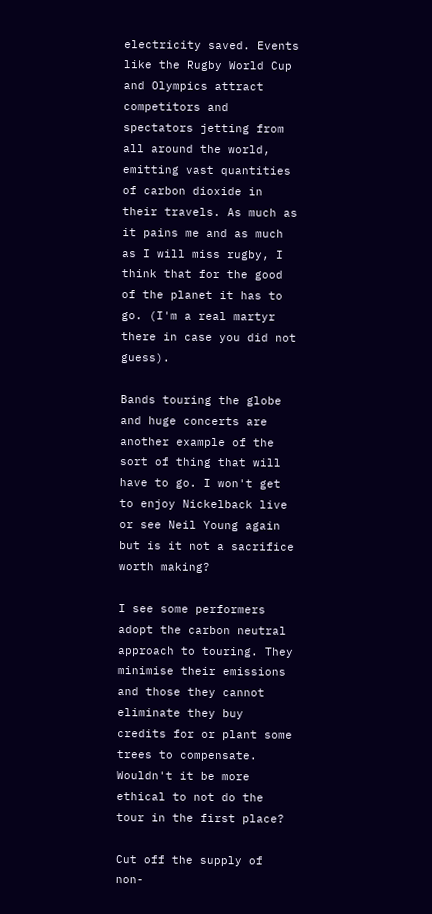electricity saved. Events like the Rugby World Cup and Olympics attract competitors and spectators jetting from all around the world, emitting vast quantities of carbon dioxide in their travels. As much as it pains me and as much as I will miss rugby, I think that for the good of the planet it has to go. (I'm a real martyr there in case you did not guess).

Bands touring the globe and huge concerts are another example of the sort of thing that will have to go. I won't get to enjoy Nickelback live or see Neil Young again but is it not a sacrifice worth making?

I see some performers adopt the carbon neutral approach to touring. They minimise their emissions and those they cannot eliminate they buy credits for or plant some trees to compensate. Wouldn't it be more ethical to not do the tour in the first place?

Cut off the supply of non-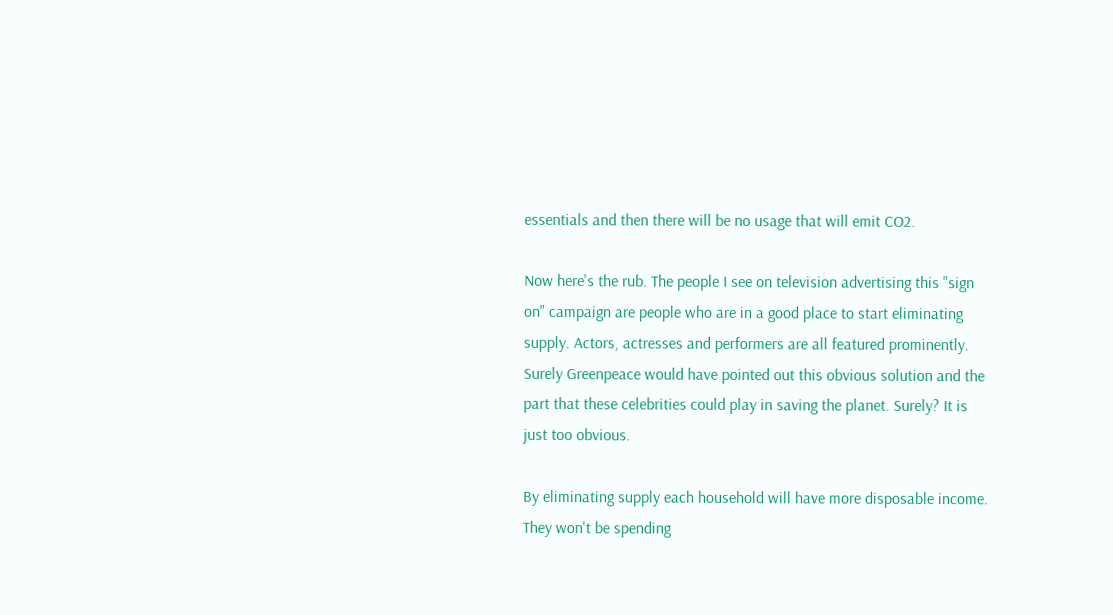essentials and then there will be no usage that will emit CO2.

Now here's the rub. The people I see on television advertising this "sign on" campaign are people who are in a good place to start eliminating supply. Actors, actresses and performers are all featured prominently. Surely Greenpeace would have pointed out this obvious solution and the part that these celebrities could play in saving the planet. Surely? It is just too obvious.

By eliminating supply each household will have more disposable income. They won't be spending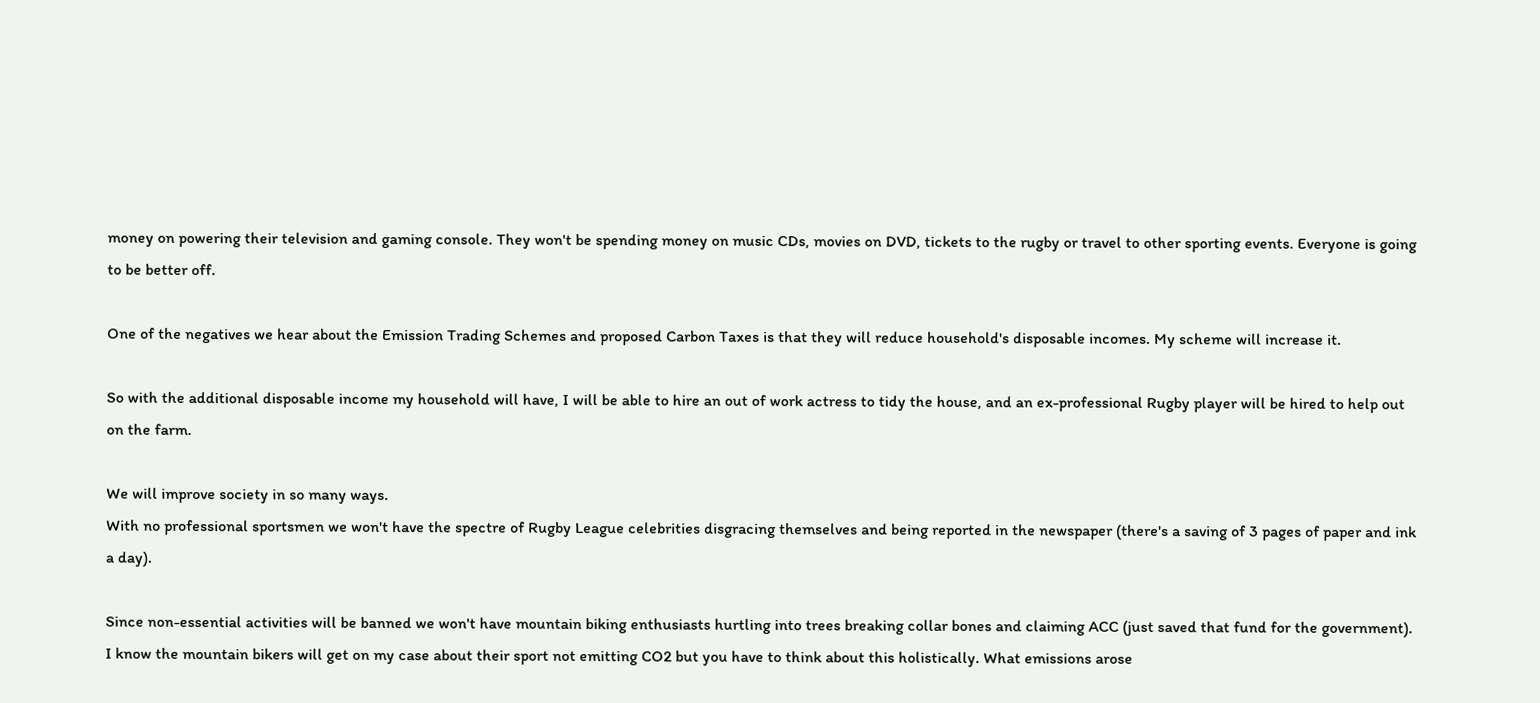money on powering their television and gaming console. They won't be spending money on music CDs, movies on DVD, tickets to the rugby or travel to other sporting events. Everyone is going to be better off.

One of the negatives we hear about the Emission Trading Schemes and proposed Carbon Taxes is that they will reduce household's disposable incomes. My scheme will increase it.

So with the additional disposable income my household will have, I will be able to hire an out of work actress to tidy the house, and an ex-professional Rugby player will be hired to help out on the farm.

We will improve society in so many ways.
With no professional sportsmen we won't have the spectre of Rugby League celebrities disgracing themselves and being reported in the newspaper (there's a saving of 3 pages of paper and ink a day).

Since non-essential activities will be banned we won't have mountain biking enthusiasts hurtling into trees breaking collar bones and claiming ACC (just saved that fund for the government). I know the mountain bikers will get on my case about their sport not emitting CO2 but you have to think about this holistically. What emissions arose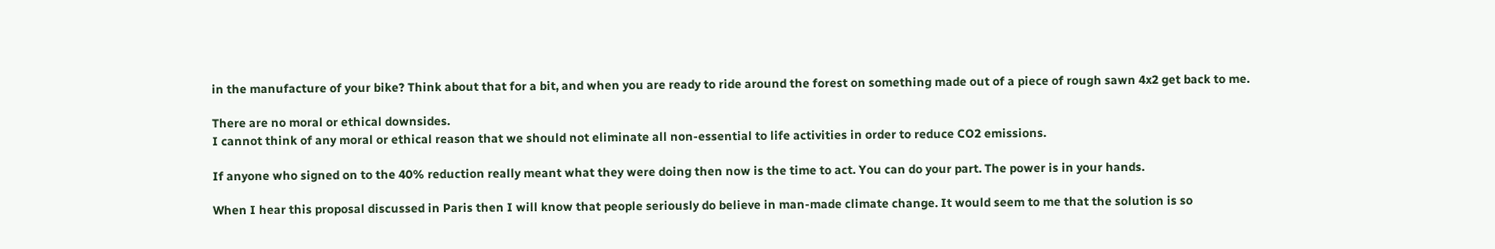in the manufacture of your bike? Think about that for a bit, and when you are ready to ride around the forest on something made out of a piece of rough sawn 4x2 get back to me.

There are no moral or ethical downsides.
I cannot think of any moral or ethical reason that we should not eliminate all non-essential to life activities in order to reduce CO2 emissions.

If anyone who signed on to the 40% reduction really meant what they were doing then now is the time to act. You can do your part. The power is in your hands.

When I hear this proposal discussed in Paris then I will know that people seriously do believe in man-made climate change. It would seem to me that the solution is so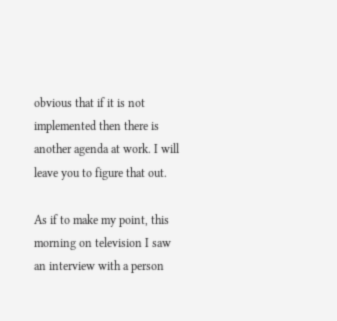obvious that if it is not implemented then there is another agenda at work. I will leave you to figure that out.

As if to make my point, this morning on television I saw an interview with a person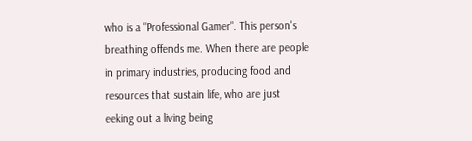who is a "Professional Gamer". This person's breathing offends me. When there are people in primary industries, producing food and resources that sustain life, who are just eeking out a living being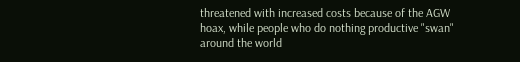threatened with increased costs because of the AGW hoax, while people who do nothing productive "swan" around the world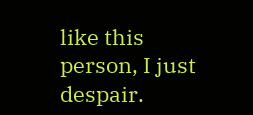like this person, I just despair.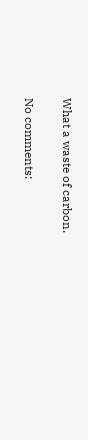What a waste of carbon.

No comments: